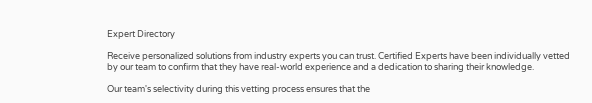Expert Directory

Receive personalized solutions from industry experts you can trust. Certified Experts have been individually vetted by our team to confirm that they have real-world experience and a dedication to sharing their knowledge.

Our team's selectivity during this vetting process ensures that the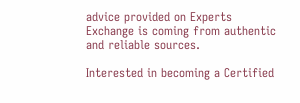advice provided on Experts Exchange is coming from authentic and reliable sources.

Interested in becoming a Certified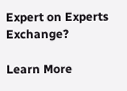Expert on Experts Exchange?

Learn More